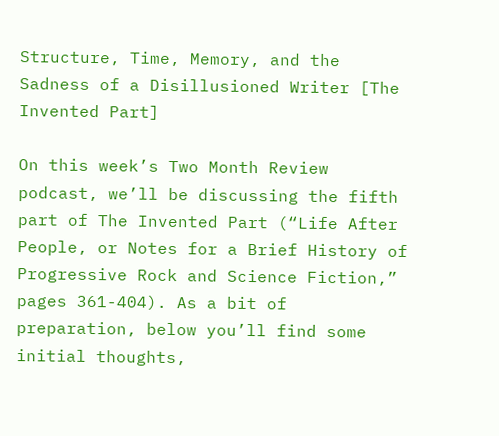Structure, Time, Memory, and the Sadness of a Disillusioned Writer [The Invented Part]

On this week’s Two Month Review podcast, we’ll be discussing the fifth part of The Invented Part (“Life After People, or Notes for a Brief History of Progressive Rock and Science Fiction,” pages 361-404). As a bit of preparation, below you’ll find some initial thoughts,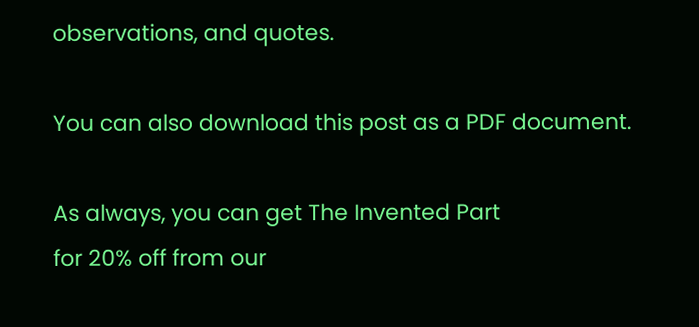observations, and quotes.

You can also download this post as a PDF document.

As always, you can get The Invented Part
for 20% off from our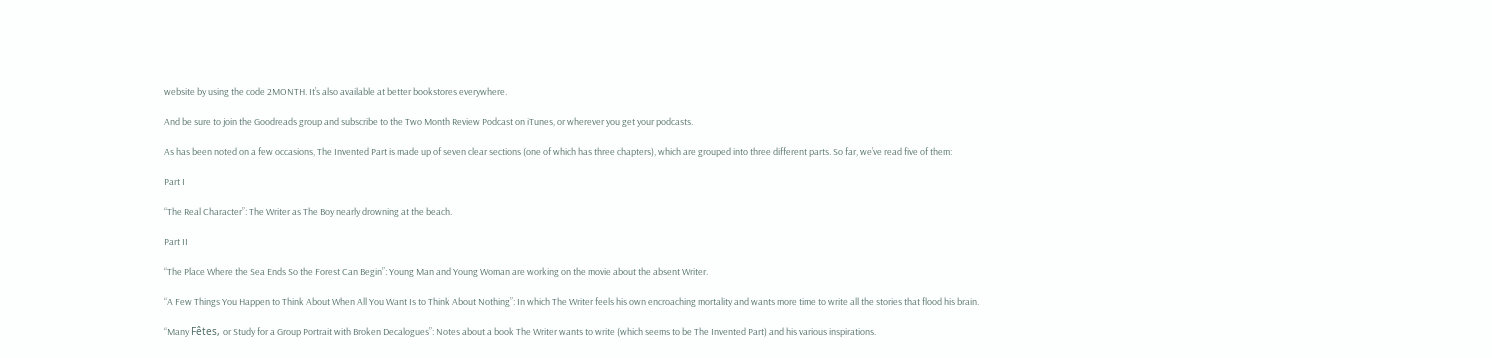website by using the code 2MONTH. It’s also available at better bookstores everywhere.

And be sure to join the Goodreads group and subscribe to the Two Month Review Podcast on iTunes, or wherever you get your podcasts.

As has been noted on a few occasions, The Invented Part is made up of seven clear sections (one of which has three chapters), which are grouped into three different parts. So far, we’ve read five of them:

Part I

“The Real Character”: The Writer as The Boy nearly drowning at the beach.

Part II

“The Place Where the Sea Ends So the Forest Can Begin”: Young Man and Young Woman are working on the movie about the absent Writer.

“A Few Things You Happen to Think About When All You Want Is to Think About Nothing”: In which The Writer feels his own encroaching mortality and wants more time to write all the stories that flood his brain.

“Many Fêtes, or Study for a Group Portrait with Broken Decalogues”: Notes about a book The Writer wants to write (which seems to be The Invented Part) and his various inspirations.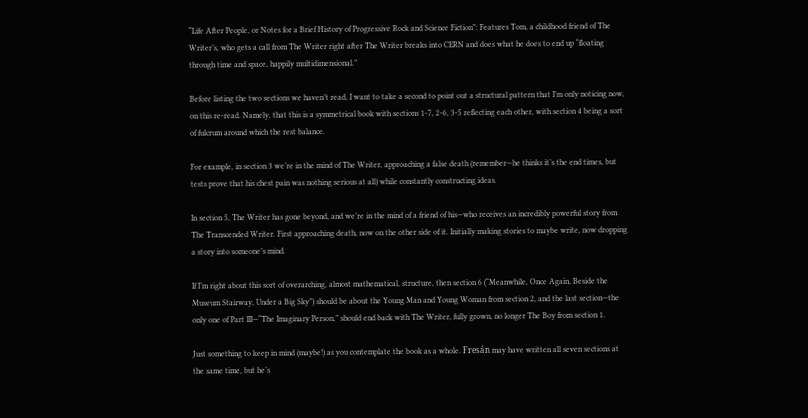“Life After People, or Notes for a Brief History of Progressive Rock and Science Fiction”: Features Tom, a childhood friend of The Writer’s, who gets a call from The Writer right after The Writer breaks into CERN and does what he does to end up “floating through time and space, happily multidimensional.”

Before listing the two sections we haven’t read, I want to take a second to point out a structural pattern that I’m only noticing now, on this re-read. Namely, that this is a symmetrical book with sections 1-7, 2-6, 3-5 reflecting each other, with section 4 being a sort of fulcrum around which the rest balance.

For example, in section 3 we’re in the mind of The Writer, approaching a false death (remember—he thinks it’s the end times, but tests prove that his chest pain was nothing serious at all) while constantly constructing ideas.

In section 5, The Writer has gone beyond, and we’re in the mind of a friend of his—who receives an incredibly powerful story from The Transcended Writer. First approaching death, now on the other side of it. Initially making stories to maybe write, now dropping a story into someone’s mind.

If I’m right about this sort of overarching, almost mathematical, structure, then section 6 (“Meanwhile, Once Again, Beside the Museum Stairway, Under a Big Sky”) should be about the Young Man and Young Woman from section 2, and the last section—the only one of Part III—“The Imaginary Person,” should end back with The Writer, fully grown, no longer The Boy from section 1.

Just something to keep in mind (maybe!) as you contemplate the book as a whole. Fresán may have written all seven sections at the same time, but he’s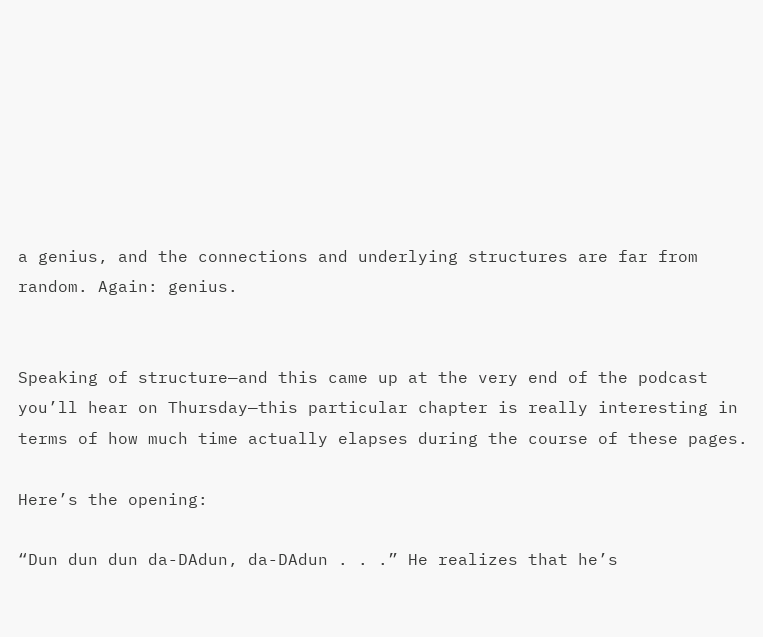a genius, and the connections and underlying structures are far from random. Again: genius.


Speaking of structure—and this came up at the very end of the podcast you’ll hear on Thursday—this particular chapter is really interesting in terms of how much time actually elapses during the course of these pages.

Here’s the opening:

“Dun dun dun da-DAdun, da-DAdun . . .” He realizes that he’s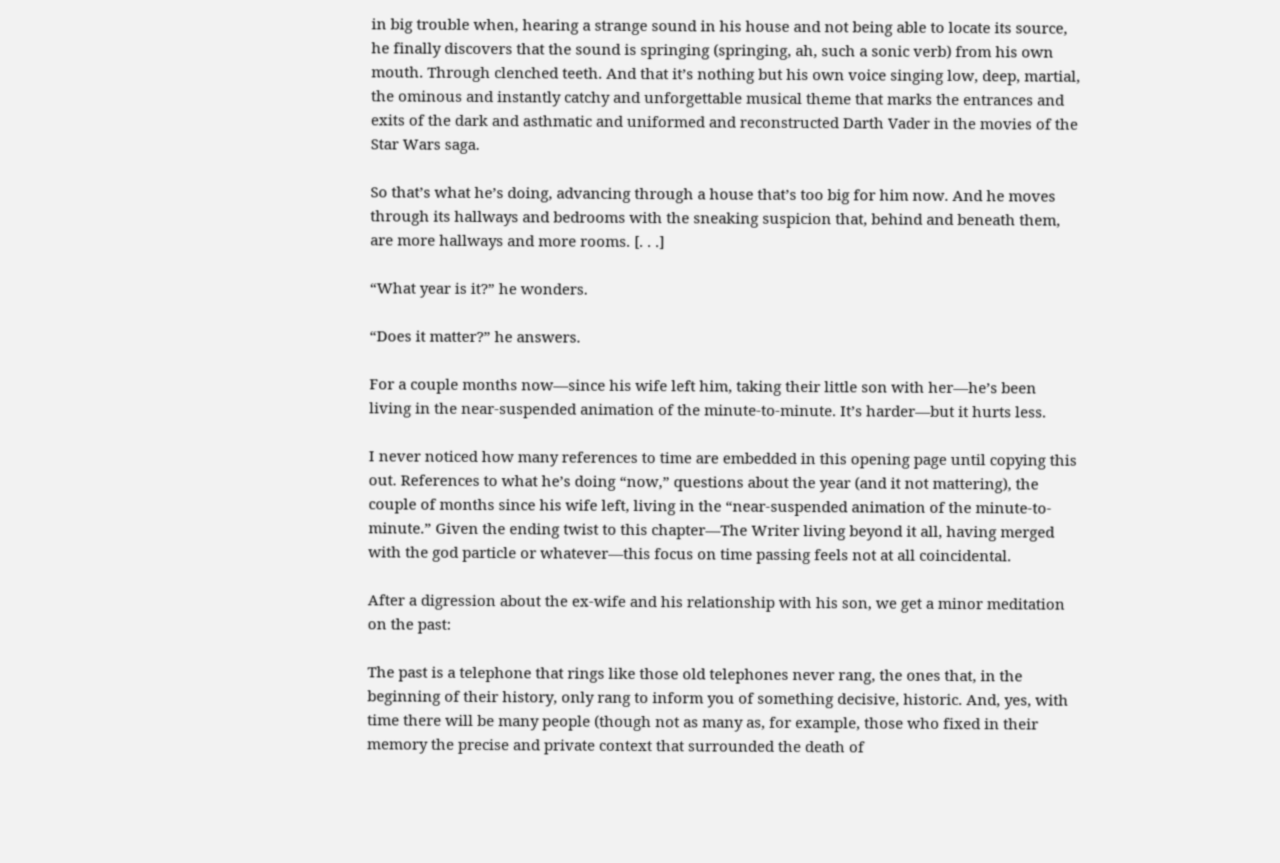in big trouble when, hearing a strange sound in his house and not being able to locate its source, he finally discovers that the sound is springing (springing, ah, such a sonic verb) from his own mouth. Through clenched teeth. And that it’s nothing but his own voice singing low, deep, martial, the ominous and instantly catchy and unforgettable musical theme that marks the entrances and exits of the dark and asthmatic and uniformed and reconstructed Darth Vader in the movies of the Star Wars saga.

So that’s what he’s doing, advancing through a house that’s too big for him now. And he moves through its hallways and bedrooms with the sneaking suspicion that, behind and beneath them, are more hallways and more rooms. [. . .]

“What year is it?” he wonders.

“Does it matter?” he answers.

For a couple months now—since his wife left him, taking their little son with her—he’s been living in the near-suspended animation of the minute-to-minute. It’s harder—but it hurts less.

I never noticed how many references to time are embedded in this opening page until copying this out. References to what he’s doing “now,” questions about the year (and it not mattering), the couple of months since his wife left, living in the “near-suspended animation of the minute-to-minute.” Given the ending twist to this chapter—The Writer living beyond it all, having merged with the god particle or whatever—this focus on time passing feels not at all coincidental.

After a digression about the ex-wife and his relationship with his son, we get a minor meditation on the past:

The past is a telephone that rings like those old telephones never rang, the ones that, in the beginning of their history, only rang to inform you of something decisive, historic. And, yes, with time there will be many people (though not as many as, for example, those who fixed in their memory the precise and private context that surrounded the death of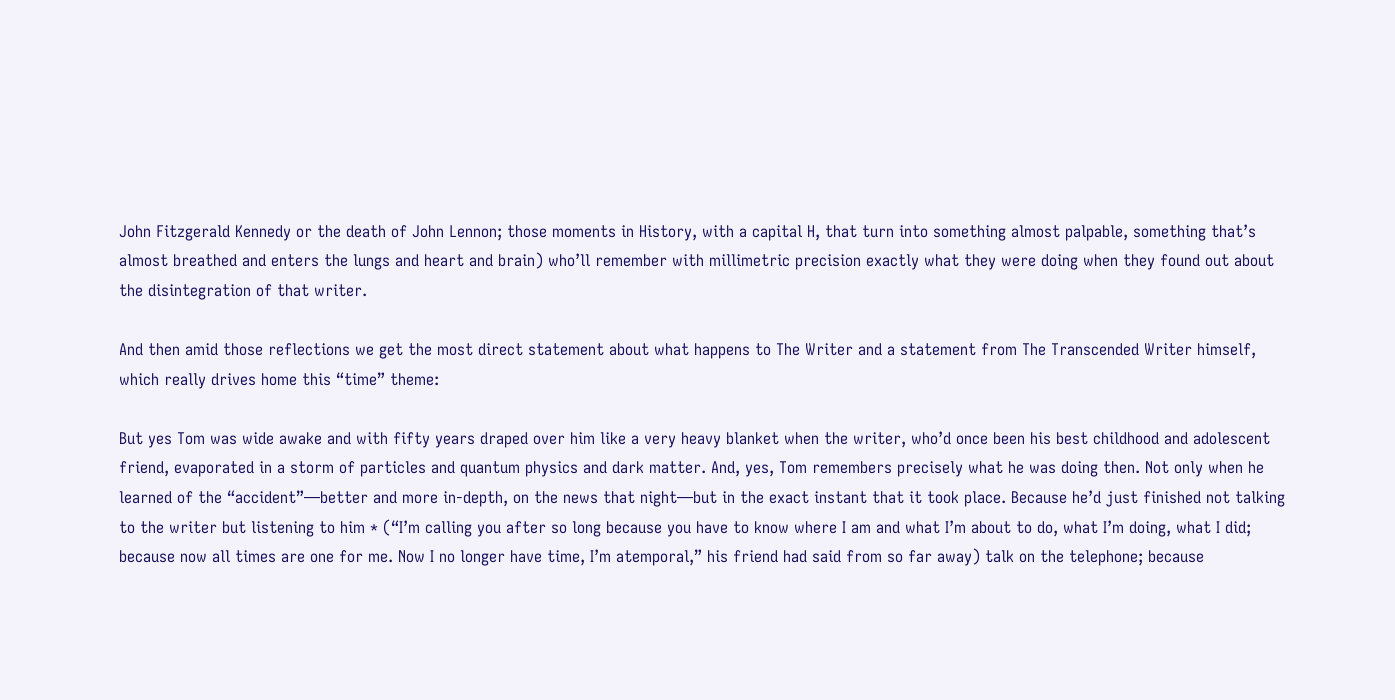John Fitzgerald Kennedy or the death of John Lennon; those moments in History, with a capital H, that turn into something almost palpable, something that’s almost breathed and enters the lungs and heart and brain) who’ll remember with millimetric precision exactly what they were doing when they found out about the disintegration of that writer.

And then amid those reflections we get the most direct statement about what happens to The Writer and a statement from The Transcended Writer himself, which really drives home this “time” theme:

But yes Tom was wide awake and with fifty years draped over him like a very heavy blanket when the writer, who’d once been his best childhood and adolescent friend, evaporated in a storm of particles and quantum physics and dark matter. And, yes, Tom remembers precisely what he was doing then. Not only when he learned of the “accident”—better and more in-depth, on the news that night—but in the exact instant that it took place. Because he’d just finished not talking to the writer but listening to him * (“I’m calling you after so long because you have to know where I am and what I’m about to do, what I’m doing, what I did; because now all times are one for me. Now I no longer have time, I’m atemporal,” his friend had said from so far away) talk on the telephone; because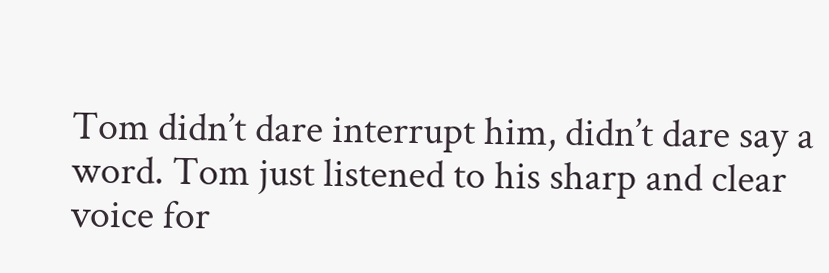Tom didn’t dare interrupt him, didn’t dare say a word. Tom just listened to his sharp and clear voice for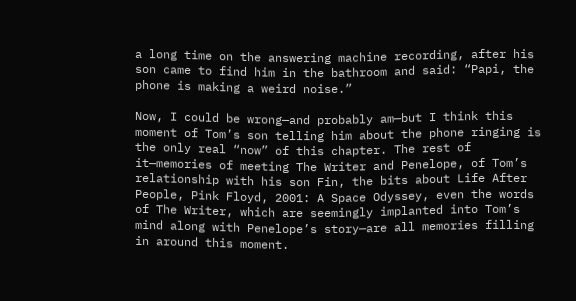a long time on the answering machine recording, after his son came to find him in the bathroom and said: “Papi, the phone is making a weird noise.”

Now, I could be wrong—and probably am—but I think this moment of Tom’s son telling him about the phone ringing is the only real “now” of this chapter. The rest of it—memories of meeting The Writer and Penelope, of Tom’s relationship with his son Fin, the bits about Life After People, Pink Floyd, 2001: A Space Odyssey, even the words of The Writer, which are seemingly implanted into Tom’s mind along with Penelope’s story—are all memories filling in around this moment.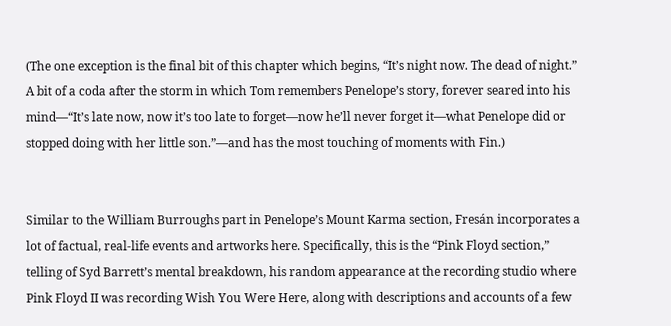(The one exception is the final bit of this chapter which begins, “It’s night now. The dead of night.” A bit of a coda after the storm in which Tom remembers Penelope’s story, forever seared into his mind—“It’s late now, now it’s too late to forget—now he’ll never forget it—what Penelope did or stopped doing with her little son.”—and has the most touching of moments with Fin.)


Similar to the William Burroughs part in Penelope’s Mount Karma section, Fresán incorporates a lot of factual, real-life events and artworks here. Specifically, this is the “Pink Floyd section,” telling of Syd Barrett’s mental breakdown, his random appearance at the recording studio where Pink Floyd II was recording Wish You Were Here, along with descriptions and accounts of a few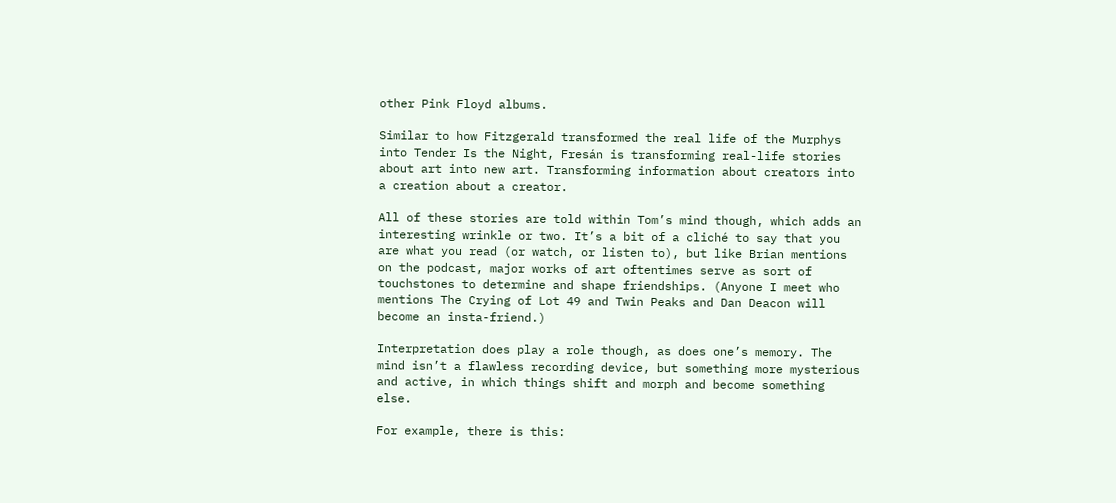other Pink Floyd albums.

Similar to how Fitzgerald transformed the real life of the Murphys into Tender Is the Night, Fresán is transforming real-life stories about art into new art. Transforming information about creators into a creation about a creator.

All of these stories are told within Tom’s mind though, which adds an interesting wrinkle or two. It’s a bit of a cliché to say that you are what you read (or watch, or listen to), but like Brian mentions on the podcast, major works of art oftentimes serve as sort of touchstones to determine and shape friendships. (Anyone I meet who mentions The Crying of Lot 49 and Twin Peaks and Dan Deacon will become an insta-friend.)

Interpretation does play a role though, as does one’s memory. The mind isn’t a flawless recording device, but something more mysterious and active, in which things shift and morph and become something else.

For example, there is this: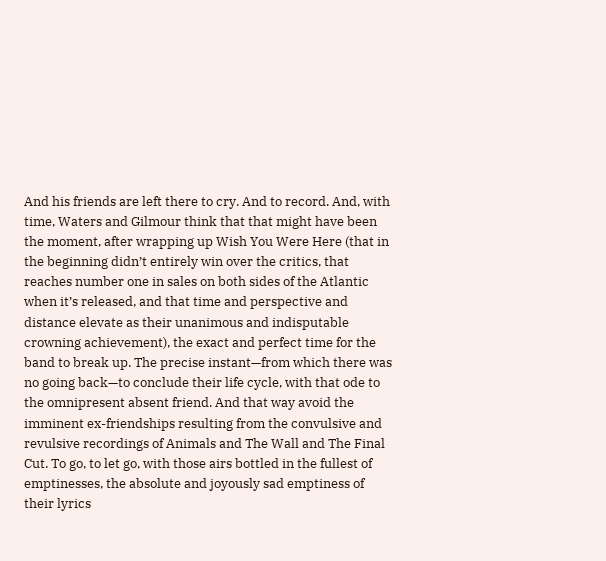And his friends are left there to cry. And to record. And, with time, Waters and Gilmour think that that might have been the moment, after wrapping up Wish You Were Here (that in the beginning didn’t entirely win over the critics, that reaches number one in sales on both sides of the Atlantic when it’s released, and that time and perspective and distance elevate as their unanimous and indisputable crowning achievement), the exact and perfect time for the band to break up. The precise instant—from which there was no going back—to conclude their life cycle, with that ode to the omnipresent absent friend. And that way avoid the imminent ex-friendships resulting from the convulsive and revulsive recordings of Animals and The Wall and The Final Cut. To go, to let go, with those airs bottled in the fullest of emptinesses, the absolute and joyously sad emptiness of their lyrics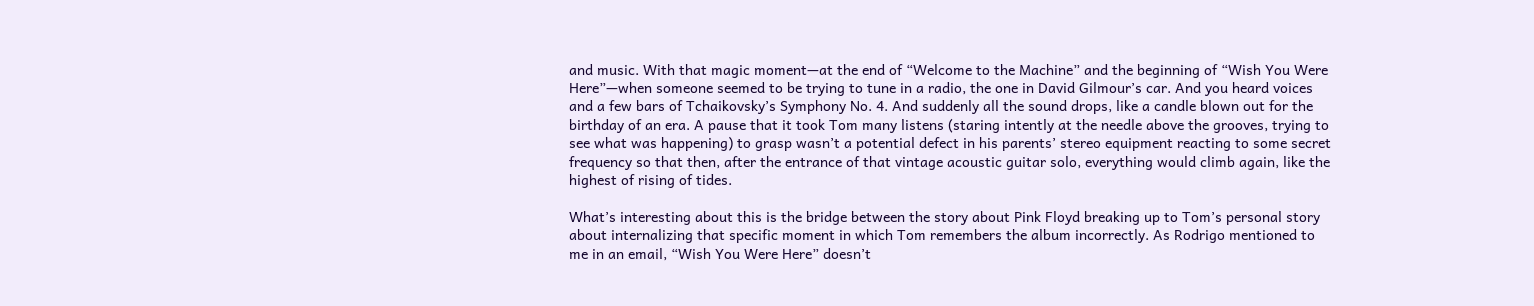and music. With that magic moment—at the end of “Welcome to the Machine” and the beginning of “Wish You Were Here”—when someone seemed to be trying to tune in a radio, the one in David Gilmour’s car. And you heard voices and a few bars of Tchaikovsky’s Symphony No. 4. And suddenly all the sound drops, like a candle blown out for the birthday of an era. A pause that it took Tom many listens (staring intently at the needle above the grooves, trying to see what was happening) to grasp wasn’t a potential defect in his parents’ stereo equipment reacting to some secret frequency so that then, after the entrance of that vintage acoustic guitar solo, everything would climb again, like the highest of rising of tides.

What’s interesting about this is the bridge between the story about Pink Floyd breaking up to Tom’s personal story about internalizing that specific moment in which Tom remembers the album incorrectly. As Rodrigo mentioned to me in an email, “Wish You Were Here” doesn’t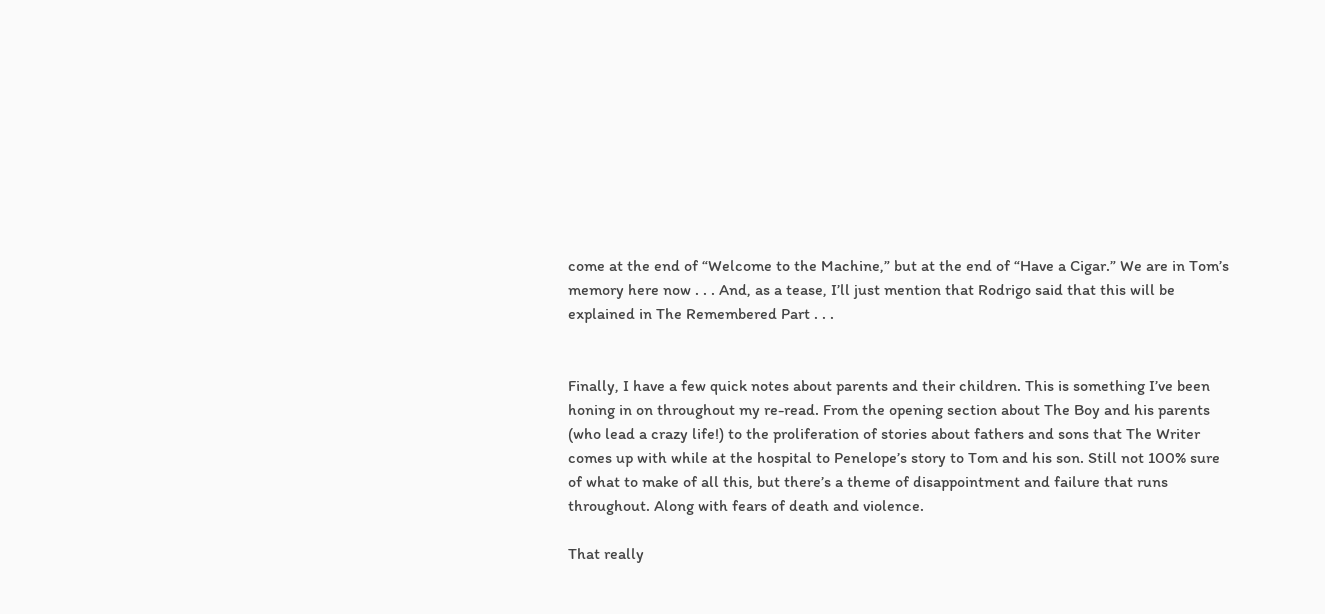come at the end of “Welcome to the Machine,” but at the end of “Have a Cigar.” We are in Tom’s memory here now . . . And, as a tease, I’ll just mention that Rodrigo said that this will be explained in The Remembered Part . . .


Finally, I have a few quick notes about parents and their children. This is something I’ve been honing in on throughout my re-read. From the opening section about The Boy and his parents (who lead a crazy life!) to the proliferation of stories about fathers and sons that The Writer comes up with while at the hospital to Penelope’s story to Tom and his son. Still not 100% sure of what to make of all this, but there’s a theme of disappointment and failure that runs throughout. Along with fears of death and violence.

That really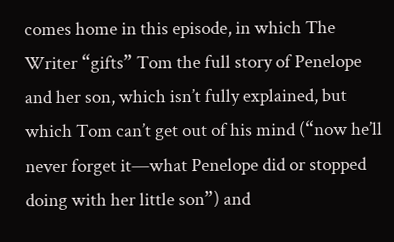comes home in this episode, in which The Writer “gifts” Tom the full story of Penelope and her son, which isn’t fully explained, but which Tom can’t get out of his mind (“now he’ll never forget it—what Penelope did or stopped doing with her little son”) and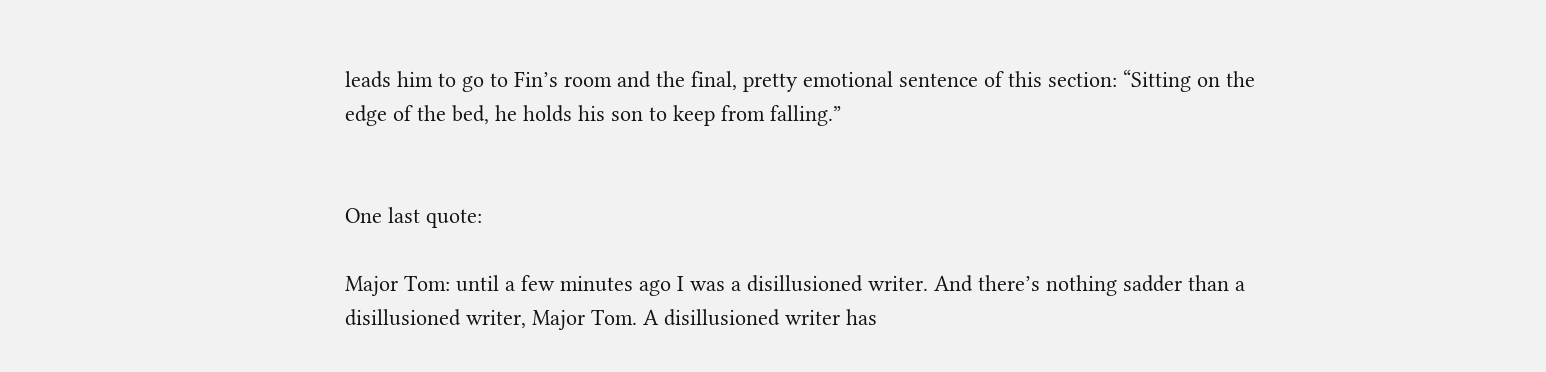leads him to go to Fin’s room and the final, pretty emotional sentence of this section: “Sitting on the edge of the bed, he holds his son to keep from falling.”


One last quote:

Major Tom: until a few minutes ago I was a disillusioned writer. And there’s nothing sadder than a disillusioned writer, Major Tom. A disillusioned writer has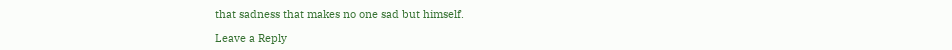that sadness that makes no one sad but himself.

Leave a Reply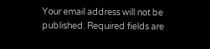Your email address will not be published. Required fields are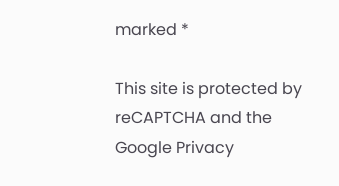marked *

This site is protected by reCAPTCHA and the Google Privacy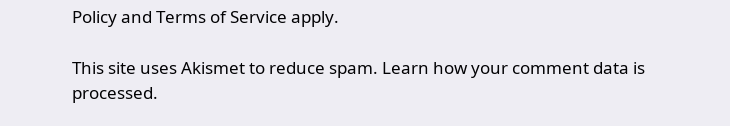Policy and Terms of Service apply.

This site uses Akismet to reduce spam. Learn how your comment data is processed.